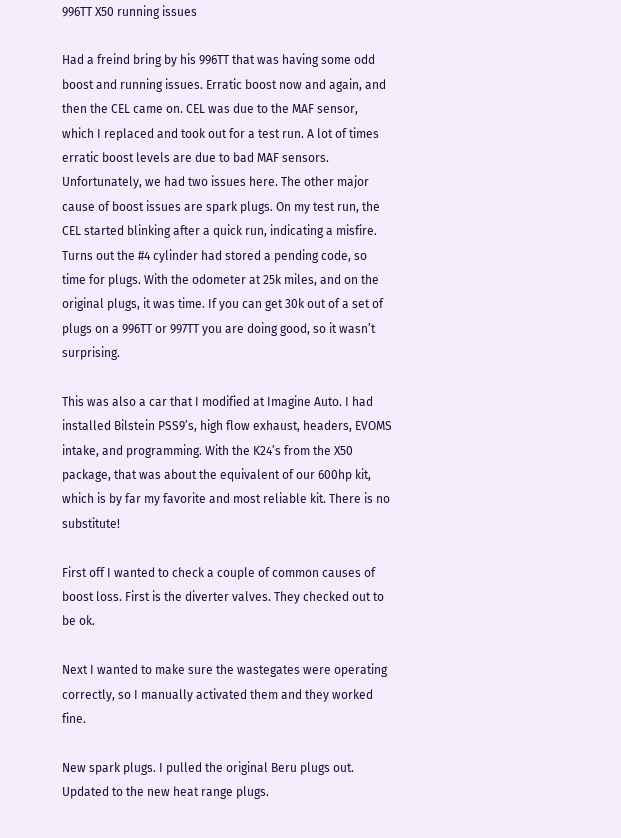996TT X50 running issues

Had a freind bring by his 996TT that was having some odd boost and running issues. Erratic boost now and again, and then the CEL came on. CEL was due to the MAF sensor, which I replaced and took out for a test run. A lot of times erratic boost levels are due to bad MAF sensors. Unfortunately, we had two issues here. The other major cause of boost issues are spark plugs. On my test run, the CEL started blinking after a quick run, indicating a misfire. Turns out the #4 cylinder had stored a pending code, so time for plugs. With the odometer at 25k miles, and on the original plugs, it was time. If you can get 30k out of a set of plugs on a 996TT or 997TT you are doing good, so it wasn’t surprising.

This was also a car that I modified at Imagine Auto. I had installed Bilstein PSS9’s, high flow exhaust, headers, EVOMS intake, and programming. With the K24’s from the X50 package, that was about the equivalent of our 600hp kit, which is by far my favorite and most reliable kit. There is no substitute!

First off I wanted to check a couple of common causes of boost loss. First is the diverter valves. They checked out to be ok.

Next I wanted to make sure the wastegates were operating correctly, so I manually activated them and they worked fine.

New spark plugs. I pulled the original Beru plugs out. Updated to the new heat range plugs.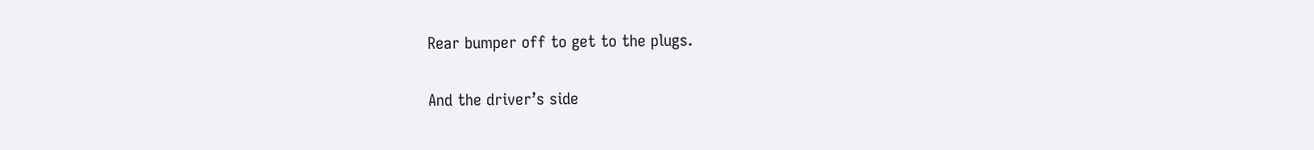Rear bumper off to get to the plugs.

And the driver’s side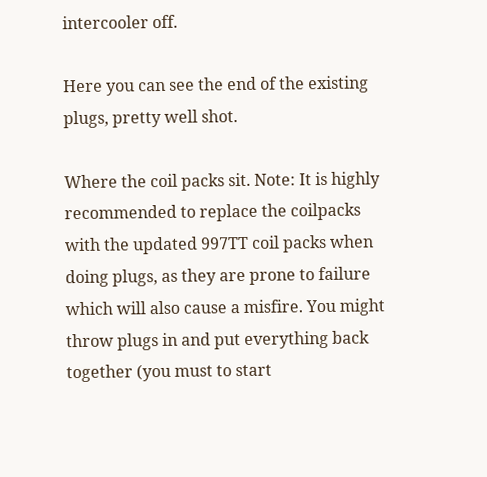intercooler off.

Here you can see the end of the existing plugs, pretty well shot.

Where the coil packs sit. Note: It is highly recommended to replace the coilpacks with the updated 997TT coil packs when doing plugs, as they are prone to failure which will also cause a misfire. You might throw plugs in and put everything back together (you must to start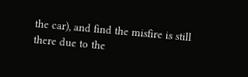the car), and find the misfire is still there due to the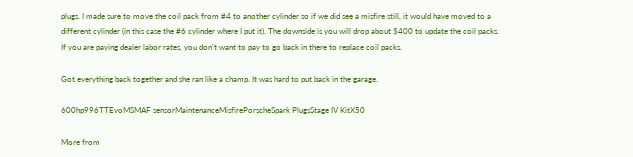plugs. I made sure to move the coil pack from #4 to another cylinder so if we did see a misfire still, it would have moved to a different cylinder (in this case the #6 cylinder where I put it). The downside is you will drop about $400 to update the coil packs. If you are paying dealer labor rates, you don’t want to pay to go back in there to replace coil packs.

Got everything back together and she ran like a champ. It was hard to put back in the garage.

600hp996TTEvoMSMAF sensorMaintenanceMisfirePorscheSpark PlugsStage IV KitX50

More from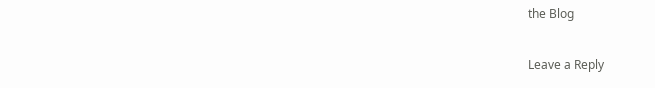the Blog

Leave a Reply